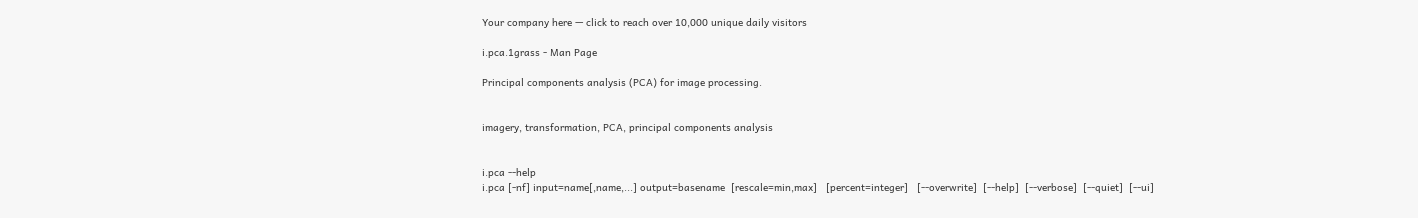Your company here — click to reach over 10,000 unique daily visitors

i.pca.1grass - Man Page

Principal components analysis (PCA) for image processing.


imagery, transformation, PCA, principal components analysis


i.pca --help
i.pca [-nf] input=name[,name,...] output=basename  [rescale=min,max]   [percent=integer]   [--overwrite]  [--help]  [--verbose]  [--quiet]  [--ui]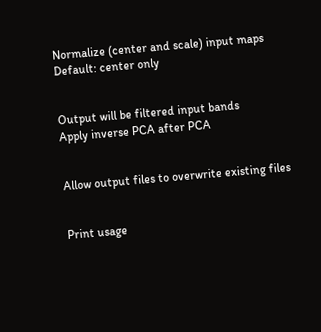Normalize (center and scale) input maps
Default: center only


Output will be filtered input bands
Apply inverse PCA after PCA


Allow output files to overwrite existing files


Print usage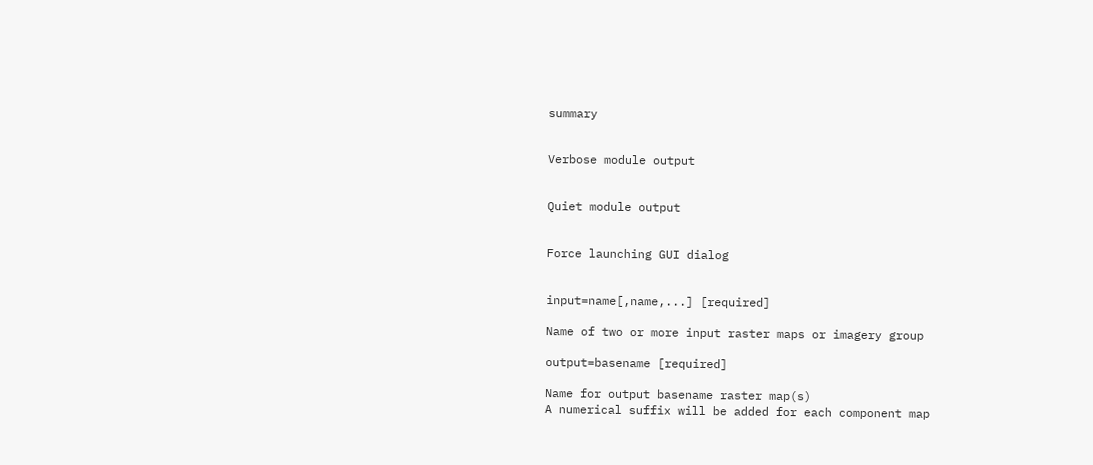summary


Verbose module output


Quiet module output


Force launching GUI dialog


input=name[,name,...] [required]

Name of two or more input raster maps or imagery group

output=basename [required]

Name for output basename raster map(s)
A numerical suffix will be added for each component map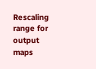Rescaling range for output maps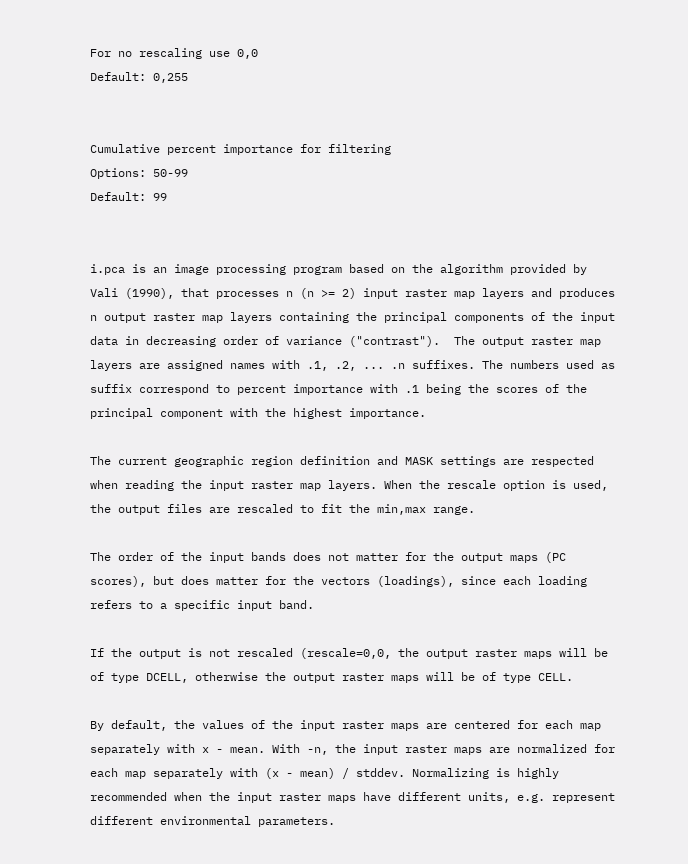For no rescaling use 0,0
Default: 0,255


Cumulative percent importance for filtering
Options: 50-99
Default: 99


i.pca is an image processing program based on the algorithm provided by Vali (1990), that processes n (n >= 2) input raster map layers and produces n output raster map layers containing the principal components of the input data in decreasing order of variance ("contrast").  The output raster map layers are assigned names with .1, .2, ... .n suffixes. The numbers used as suffix correspond to percent importance with .1 being the scores of the principal component with the highest importance.

The current geographic region definition and MASK settings are respected when reading the input raster map layers. When the rescale option is used, the output files are rescaled to fit the min,max range.

The order of the input bands does not matter for the output maps (PC scores), but does matter for the vectors (loadings), since each loading refers to a specific input band.

If the output is not rescaled (rescale=0,0, the output raster maps will be of type DCELL, otherwise the output raster maps will be of type CELL.

By default, the values of the input raster maps are centered for each map separately with x - mean. With -n, the input raster maps are normalized for each map separately with (x - mean) / stddev. Normalizing is highly recommended when the input raster maps have different units, e.g. represent different environmental parameters.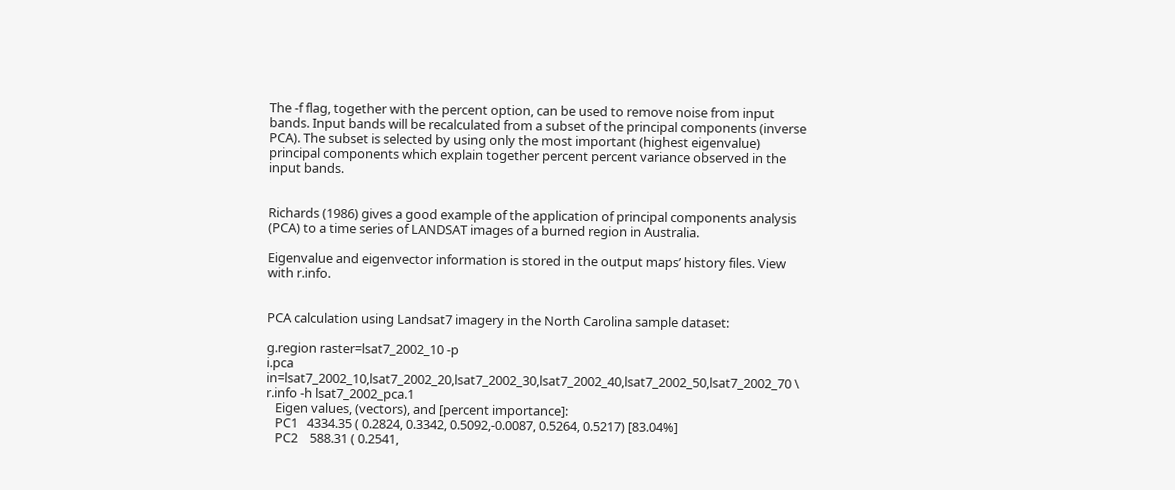The -f flag, together with the percent option, can be used to remove noise from input bands. Input bands will be recalculated from a subset of the principal components (inverse PCA). The subset is selected by using only the most important (highest eigenvalue) principal components which explain together percent percent variance observed in the input bands.


Richards (1986) gives a good example of the application of principal components analysis (PCA) to a time series of LANDSAT images of a burned region in Australia.

Eigenvalue and eigenvector information is stored in the output maps’ history files. View with r.info.


PCA calculation using Landsat7 imagery in the North Carolina sample dataset:

g.region raster=lsat7_2002_10 -p
i.pca in=lsat7_2002_10,lsat7_2002_20,lsat7_2002_30,lsat7_2002_40,lsat7_2002_50,lsat7_2002_70 \
r.info -h lsat7_2002_pca.1
   Eigen values, (vectors), and [percent importance]:
   PC1   4334.35 ( 0.2824, 0.3342, 0.5092,-0.0087, 0.5264, 0.5217) [83.04%]
   PC2    588.31 ( 0.2541,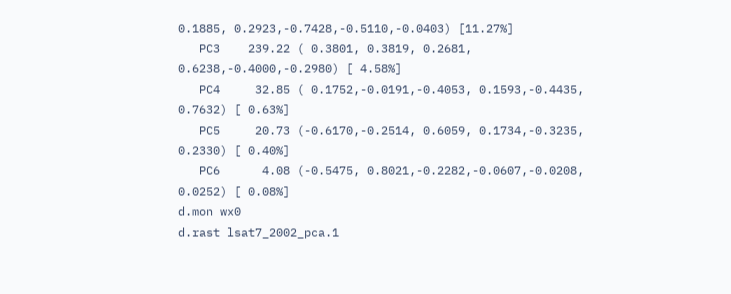0.1885, 0.2923,-0.7428,-0.5110,-0.0403) [11.27%]
   PC3    239.22 ( 0.3801, 0.3819, 0.2681, 0.6238,-0.4000,-0.2980) [ 4.58%]
   PC4     32.85 ( 0.1752,-0.0191,-0.4053, 0.1593,-0.4435, 0.7632) [ 0.63%]
   PC5     20.73 (-0.6170,-0.2514, 0.6059, 0.1734,-0.3235, 0.2330) [ 0.40%]
   PC6      4.08 (-0.5475, 0.8021,-0.2282,-0.0607,-0.0208, 0.0252) [ 0.08%]
d.mon wx0
d.rast lsat7_2002_pca.1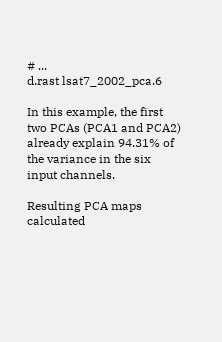# ...
d.rast lsat7_2002_pca.6

In this example, the first two PCAs (PCA1 and PCA2) already explain 94.31% of the variance in the six input channels.

Resulting PCA maps calculated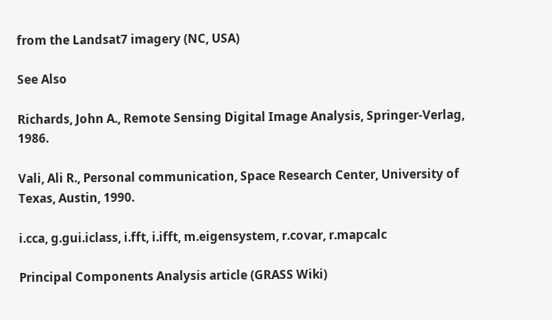from the Landsat7 imagery (NC, USA)

See Also

Richards, John A., Remote Sensing Digital Image Analysis, Springer-Verlag, 1986.

Vali, Ali R., Personal communication, Space Research Center, University of Texas, Austin, 1990.

i.cca, g.gui.iclass, i.fft, i.ifft, m.eigensystem, r.covar, r.mapcalc

Principal Components Analysis article (GRASS Wiki)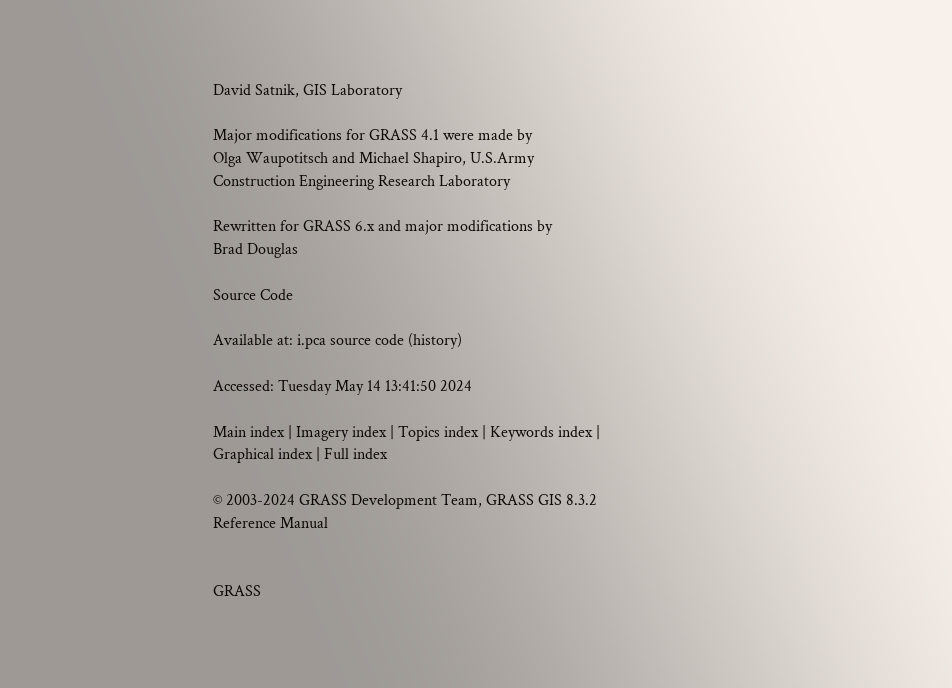David Satnik, GIS Laboratory

Major modifications for GRASS 4.1 were made by
Olga Waupotitsch and Michael Shapiro, U.S.Army Construction Engineering Research Laboratory

Rewritten for GRASS 6.x and major modifications by
Brad Douglas

Source Code

Available at: i.pca source code (history)

Accessed: Tuesday May 14 13:41:50 2024

Main index | Imagery index | Topics index | Keywords index | Graphical index | Full index

© 2003-2024 GRASS Development Team, GRASS GIS 8.3.2 Reference Manual


GRASS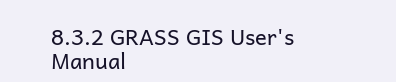8.3.2 GRASS GIS User's Manual